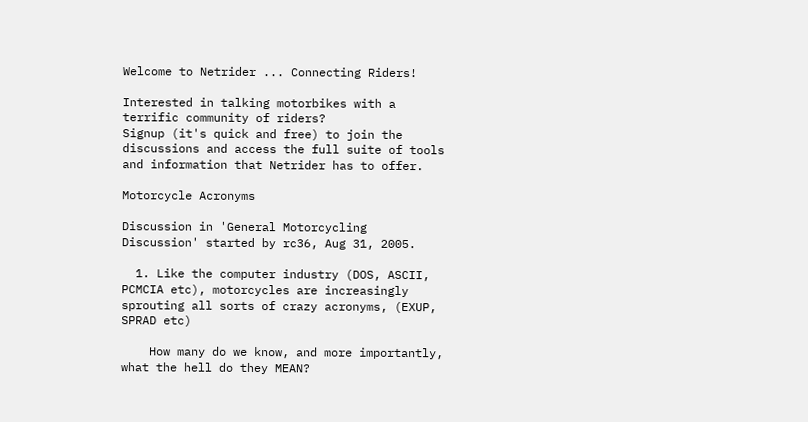Welcome to Netrider ... Connecting Riders!

Interested in talking motorbikes with a terrific community of riders?
Signup (it's quick and free) to join the discussions and access the full suite of tools and information that Netrider has to offer.

Motorcycle Acronyms

Discussion in 'General Motorcycling Discussion' started by rc36, Aug 31, 2005.

  1. Like the computer industry (DOS, ASCII, PCMCIA etc), motorcycles are increasingly sprouting all sorts of crazy acronyms, (EXUP, SPRAD etc)

    How many do we know, and more importantly, what the hell do they MEAN?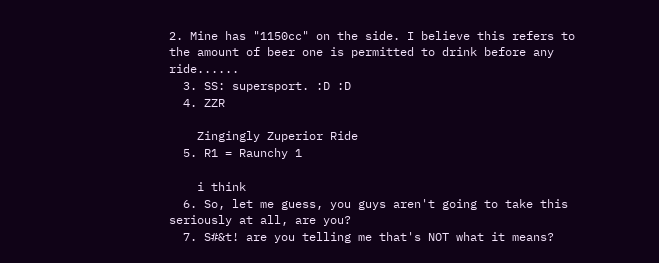2. Mine has "1150cc" on the side. I believe this refers to the amount of beer one is permitted to drink before any ride......
  3. SS: supersport. :D :D
  4. ZZR

    Zingingly Zuperior Ride
  5. R1 = Raunchy 1

    i think
  6. So, let me guess, you guys aren't going to take this seriously at all, are you?
  7. S#&t! are you telling me that's NOT what it means?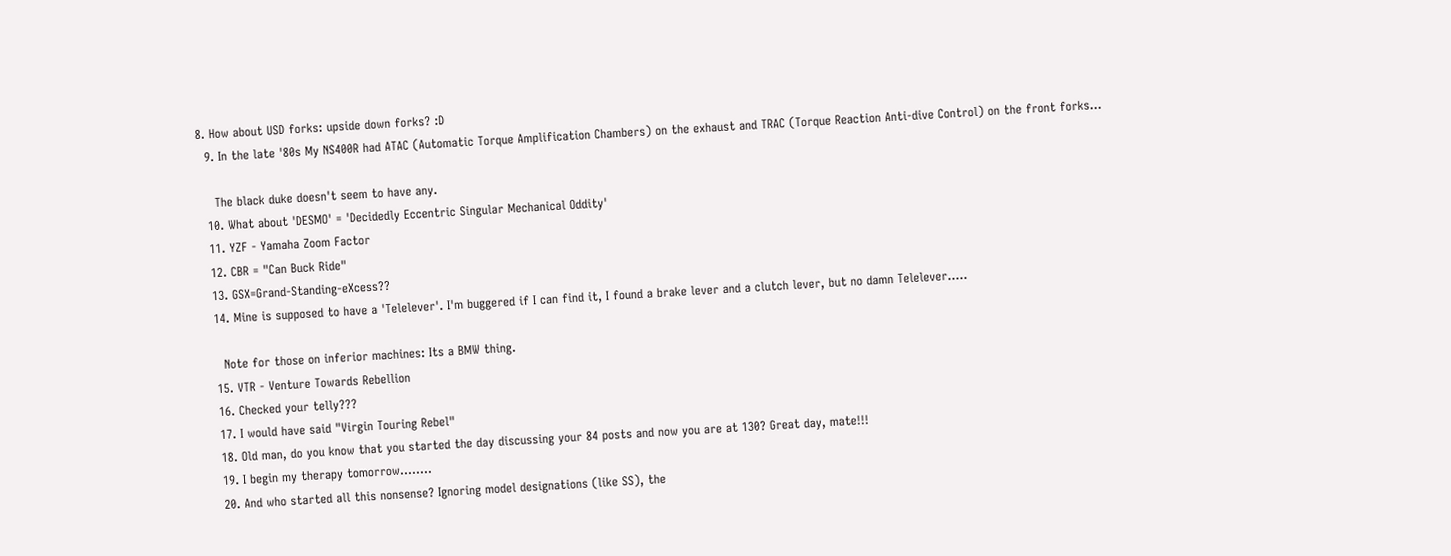8. How about USD forks: upside down forks? :D
  9. In the late '80s My NS400R had ATAC (Automatic Torque Amplification Chambers) on the exhaust and TRAC (Torque Reaction Anti-dive Control) on the front forks...

    The black duke doesn't seem to have any.
  10. What about 'DESMO' = 'Decidedly Eccentric Singular Mechanical Oddity'
  11. YZF - Yamaha Zoom Factor
  12. CBR = "Can Buck Ride"
  13. GSX=Grand-Standing-eXcess??
  14. Mine is supposed to have a 'Telelever'. I'm buggered if I can find it, I found a brake lever and a clutch lever, but no damn Telelever.....

    Note for those on inferior machines: Its a BMW thing.
  15. VTR - Venture Towards Rebellion
  16. Checked your telly???
  17. I would have said "Virgin Touring Rebel"
  18. Old man, do you know that you started the day discussing your 84 posts and now you are at 130? Great day, mate!!!
  19. I begin my therapy tomorrow........
  20. And who started all this nonsense? Ignoring model designations (like SS), the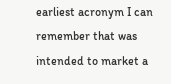earliest acronym I can remember that was intended to market a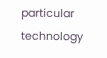particular technology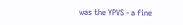was the YPVS - a fine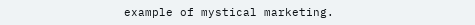example of mystical marketing.